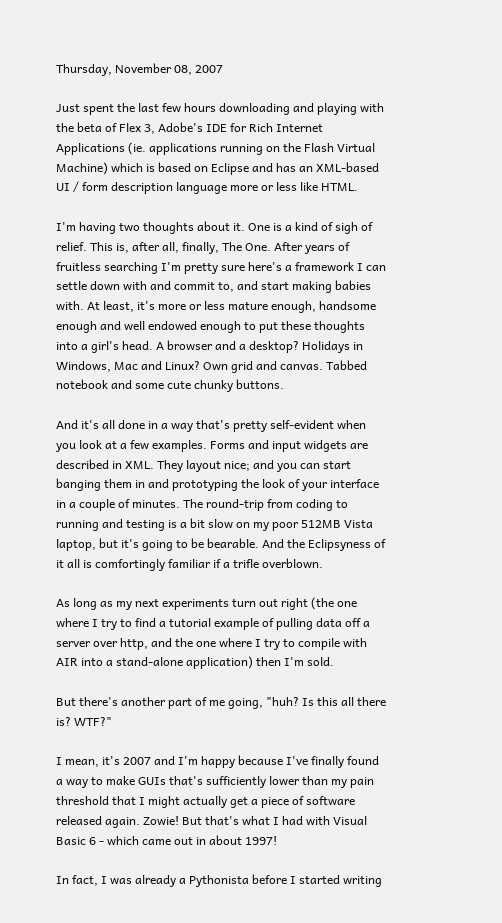Thursday, November 08, 2007

Just spent the last few hours downloading and playing with the beta of Flex 3, Adobe's IDE for Rich Internet Applications (ie. applications running on the Flash Virtual Machine) which is based on Eclipse and has an XML-based UI / form description language more or less like HTML.

I'm having two thoughts about it. One is a kind of sigh of relief. This is, after all, finally, The One. After years of fruitless searching I'm pretty sure here's a framework I can settle down with and commit to, and start making babies with. At least, it's more or less mature enough, handsome enough and well endowed enough to put these thoughts into a girl's head. A browser and a desktop? Holidays in Windows, Mac and Linux? Own grid and canvas. Tabbed notebook and some cute chunky buttons.

And it's all done in a way that's pretty self-evident when you look at a few examples. Forms and input widgets are described in XML. They layout nice; and you can start banging them in and prototyping the look of your interface in a couple of minutes. The round-trip from coding to running and testing is a bit slow on my poor 512MB Vista laptop, but it's going to be bearable. And the Eclipsyness of it all is comfortingly familiar if a trifle overblown.

As long as my next experiments turn out right (the one where I try to find a tutorial example of pulling data off a server over http, and the one where I try to compile with AIR into a stand-alone application) then I'm sold.

But there's another part of me going, "huh? Is this all there is? WTF?"

I mean, it's 2007 and I'm happy because I've finally found a way to make GUIs that's sufficiently lower than my pain threshold that I might actually get a piece of software released again. Zowie! But that's what I had with Visual Basic 6 - which came out in about 1997!

In fact, I was already a Pythonista before I started writing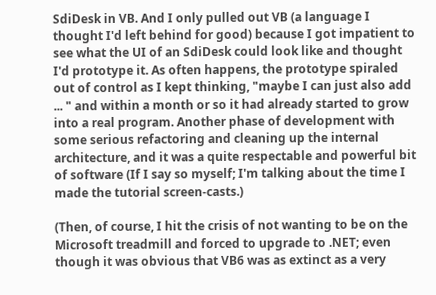SdiDesk in VB. And I only pulled out VB (a language I thought I'd left behind for good) because I got impatient to see what the UI of an SdiDesk could look like and thought I'd prototype it. As often happens, the prototype spiraled out of control as I kept thinking, "maybe I can just also add ... " and within a month or so it had already started to grow into a real program. Another phase of development with some serious refactoring and cleaning up the internal architecture, and it was a quite respectable and powerful bit of software (If I say so myself; I'm talking about the time I made the tutorial screen-casts.)

(Then, of course, I hit the crisis of not wanting to be on the Microsoft treadmill and forced to upgrade to .NET; even though it was obvious that VB6 was as extinct as a very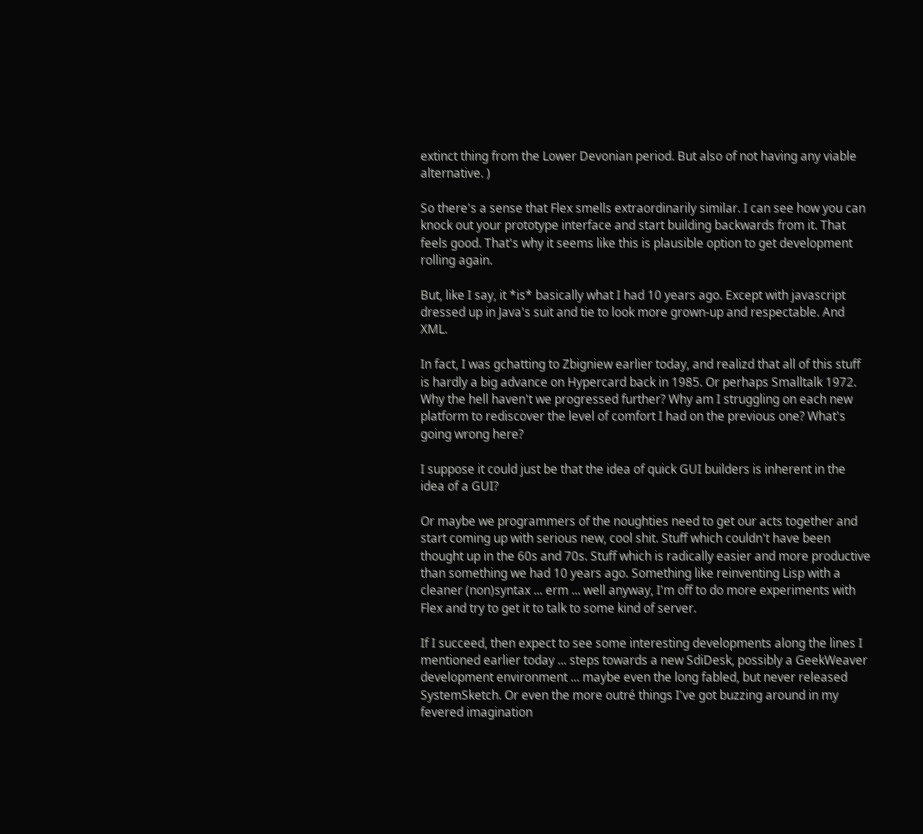extinct thing from the Lower Devonian period. But also of not having any viable alternative. )

So there's a sense that Flex smells extraordinarily similar. I can see how you can knock out your prototype interface and start building backwards from it. That feels good. That's why it seems like this is plausible option to get development rolling again.

But, like I say, it *is* basically what I had 10 years ago. Except with javascript dressed up in Java's suit and tie to look more grown-up and respectable. And XML.

In fact, I was gchatting to Zbigniew earlier today, and realizd that all of this stuff is hardly a big advance on Hypercard back in 1985. Or perhaps Smalltalk 1972. Why the hell haven't we progressed further? Why am I struggling on each new platform to rediscover the level of comfort I had on the previous one? What's going wrong here?

I suppose it could just be that the idea of quick GUI builders is inherent in the idea of a GUI?

Or maybe we programmers of the noughties need to get our acts together and start coming up with serious new, cool shit. Stuff which couldn't have been thought up in the 60s and 70s. Stuff which is radically easier and more productive than something we had 10 years ago. Something like reinventing Lisp with a cleaner (non)syntax ... erm ... well anyway, I'm off to do more experiments with Flex and try to get it to talk to some kind of server.

If I succeed, then expect to see some interesting developments along the lines I mentioned earlier today ... steps towards a new SdiDesk, possibly a GeekWeaver development environment ... maybe even the long fabled, but never released SystemSketch. Or even the more outré things I've got buzzing around in my fevered imagination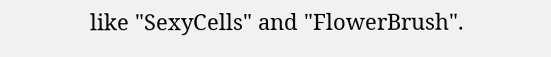like "SexyCells" and "FlowerBrush".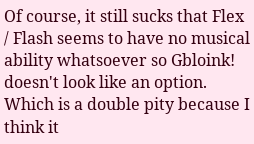Of course, it still sucks that Flex / Flash seems to have no musical ability whatsoever so Gbloink! doesn't look like an option. Which is a double pity because I think it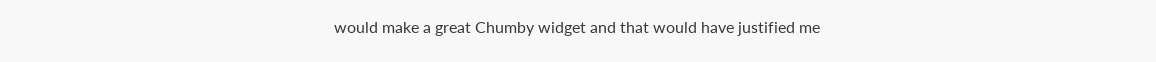would make a great Chumby widget and that would have justified me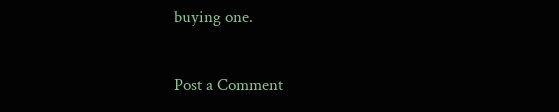buying one.

Post a Comment